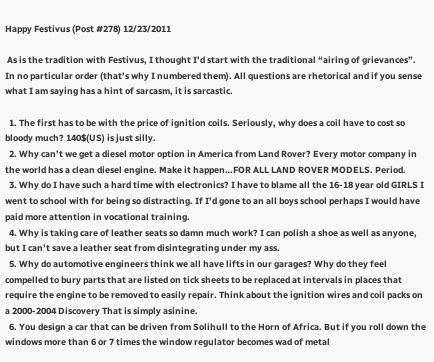Happy Festivus (Post #278) 12/23/2011

 As is the tradition with Festivus, I thought I’d start with the traditional “airing of grievances”. In no particular order (that’s why I numbered them). All questions are rhetorical and if you sense what I am saying has a hint of sarcasm, it is sarcastic.

  1. The first has to be with the price of ignition coils. Seriously, why does a coil have to cost so bloody much? 140$(US) is just silly.
  2. Why can’t we get a diesel motor option in America from Land Rover? Every motor company in the world has a clean diesel engine. Make it happen…FOR ALL LAND ROVER MODELS. Period.
  3. Why do I have such a hard time with electronics? I have to blame all the 16-18 year old GIRLS I went to school with for being so distracting. If I’d gone to an all boys school perhaps I would have paid more attention in vocational training.
  4. Why is taking care of leather seats so damn much work? I can polish a shoe as well as anyone, but I can’t save a leather seat from disintegrating under my ass.
  5. Why do automotive engineers think we all have lifts in our garages? Why do they feel compelled to bury parts that are listed on tick sheets to be replaced at intervals in places that require the engine to be removed to easily repair. Think about the ignition wires and coil packs on a 2000-2004 Discovery That is simply asinine.
  6. You design a car that can be driven from Solihull to the Horn of Africa. But if you roll down the windows more than 6 or 7 times the window regulator becomes wad of metal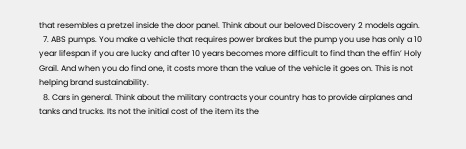that resembles a pretzel inside the door panel. Think about our beloved Discovery 2 models again.
  7. ABS pumps. You make a vehicle that requires power brakes but the pump you use has only a 10 year lifespan if you are lucky and after 10 years becomes more difficult to find than the effin’ Holy Grail. And when you do find one, it costs more than the value of the vehicle it goes on. This is not helping brand sustainability.
  8. Cars in general. Think about the military contracts your country has to provide airplanes and tanks and trucks. Its not the initial cost of the item its the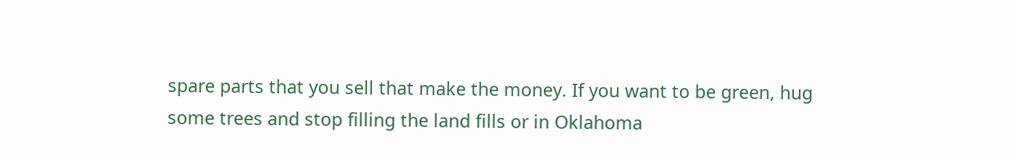spare parts that you sell that make the money. If you want to be green, hug some trees and stop filling the land fills or in Oklahoma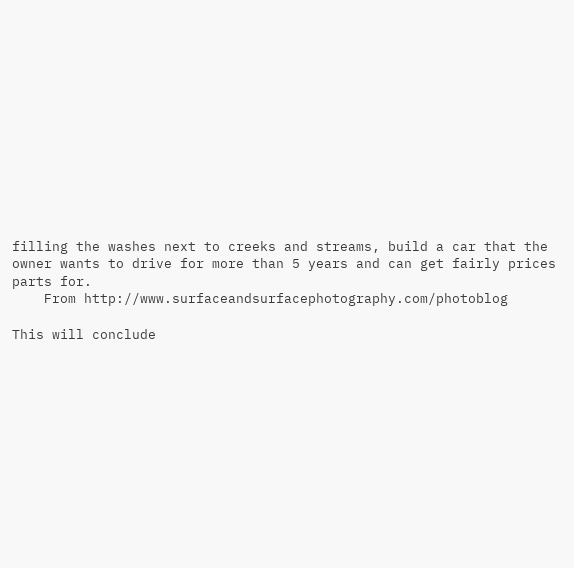filling the washes next to creeks and streams, build a car that the owner wants to drive for more than 5 years and can get fairly prices parts for.
    From http://www.surfaceandsurfacephotography.com/photoblog

This will conclude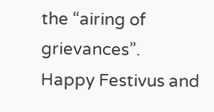the “airing of grievances”.
Happy Festivus and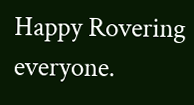Happy Rovering everyone.